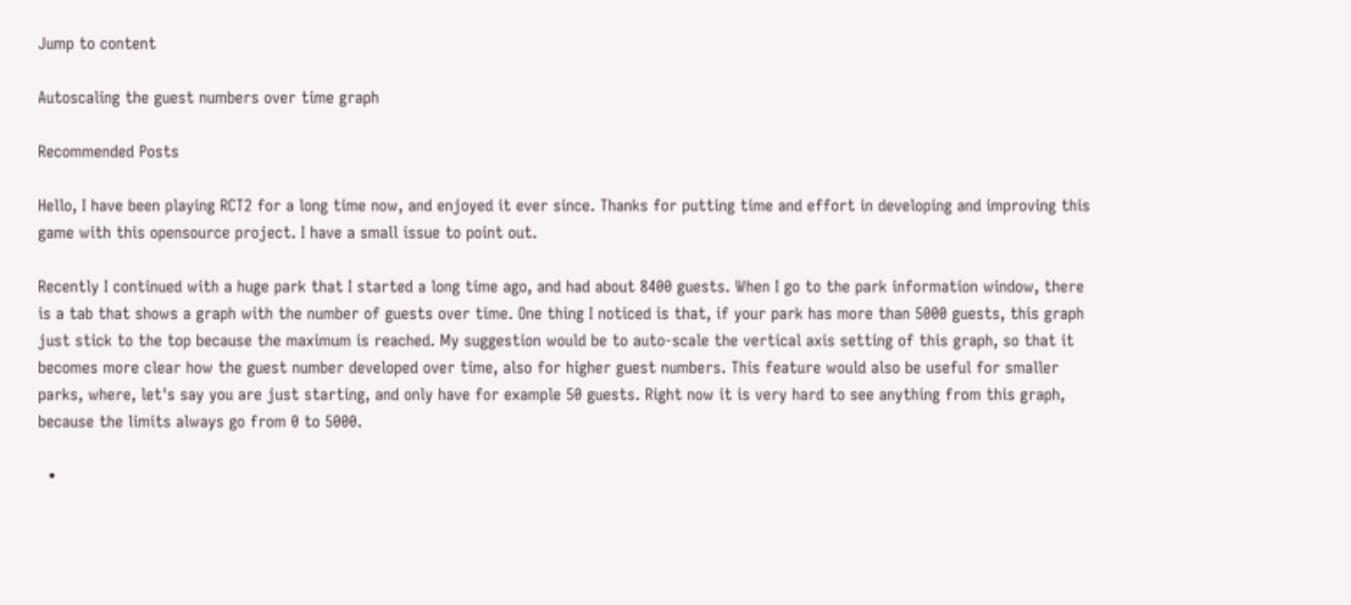Jump to content

Autoscaling the guest numbers over time graph

Recommended Posts

Hello, I have been playing RCT2 for a long time now, and enjoyed it ever since. Thanks for putting time and effort in developing and improving this game with this opensource project. I have a small issue to point out.

Recently I continued with a huge park that I started a long time ago, and had about 8400 guests. When I go to the park information window, there is a tab that shows a graph with the number of guests over time. One thing I noticed is that, if your park has more than 5000 guests, this graph just stick to the top because the maximum is reached. My suggestion would be to auto-scale the vertical axis setting of this graph, so that it becomes more clear how the guest number developed over time, also for higher guest numbers. This feature would also be useful for smaller parks, where, let's say you are just starting, and only have for example 50 guests. Right now it is very hard to see anything from this graph, because the limits always go from 0 to 5000.

  •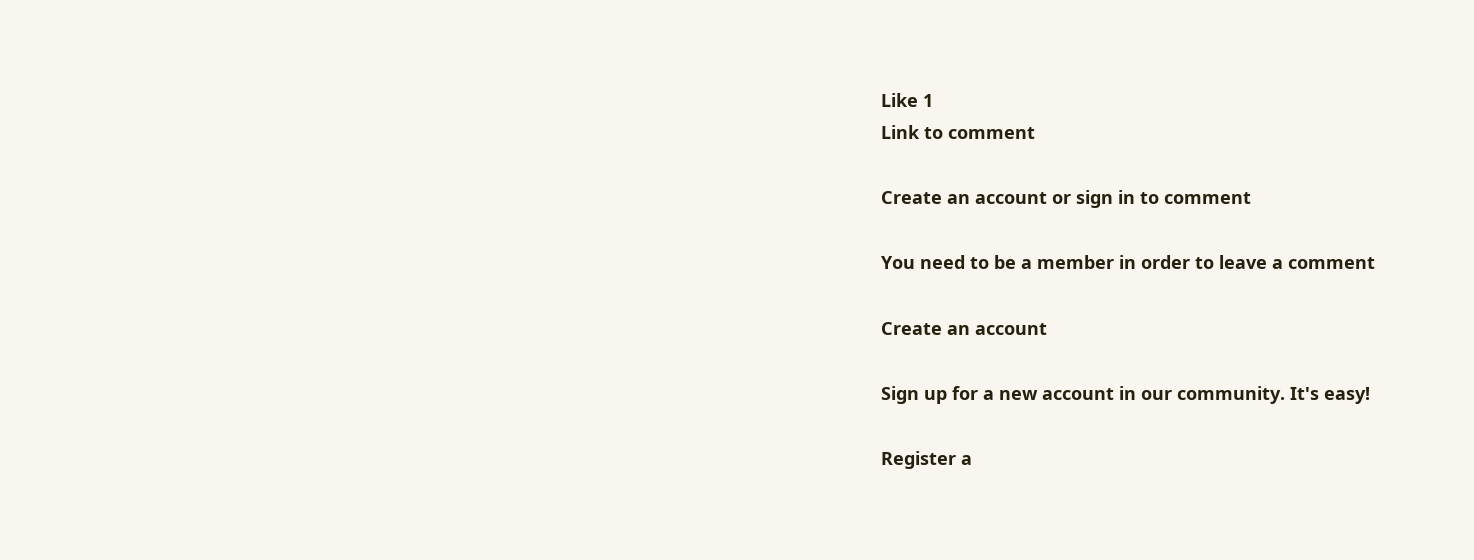Like 1
Link to comment

Create an account or sign in to comment

You need to be a member in order to leave a comment

Create an account

Sign up for a new account in our community. It's easy!

Register a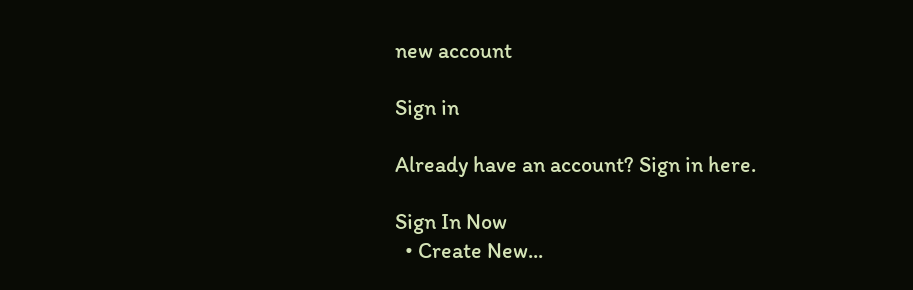new account

Sign in

Already have an account? Sign in here.

Sign In Now
  • Create New...